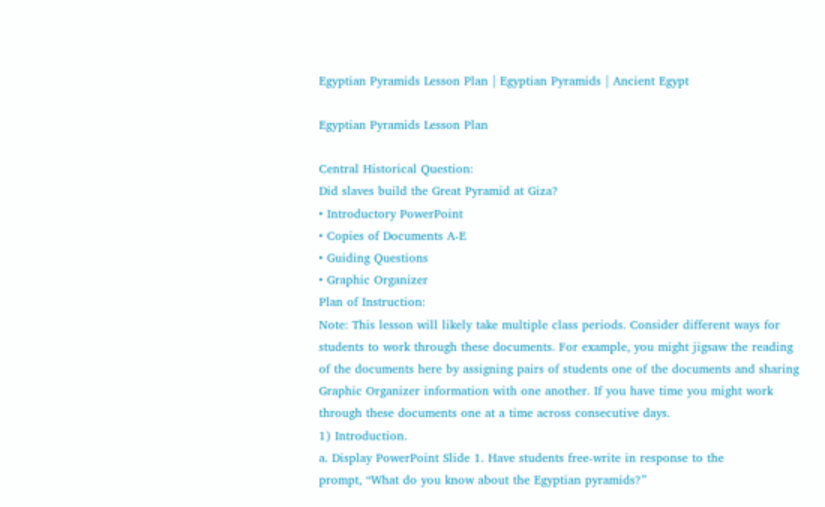Egyptian Pyramids Lesson Plan | Egyptian Pyramids | Ancient Egypt

Egyptian Pyramids Lesson Plan

Central Historical Question:
Did slaves build the Great Pyramid at Giza?
• Introductory PowerPoint
• Copies of Documents A-E
• Guiding Questions
• Graphic Organizer
Plan of Instruction:
Note: This lesson will likely take multiple class periods. Consider different ways for
students to work through these documents. For example, you might jigsaw the reading
of the documents here by assigning pairs of students one of the documents and sharing
Graphic Organizer information with one another. If you have time you might work
through these documents one at a time across consecutive days.
1) Introduction.
a. Display PowerPoint Slide 1. Have students free-write in response to the
prompt, “What do you know about the Egyptian pyramids?”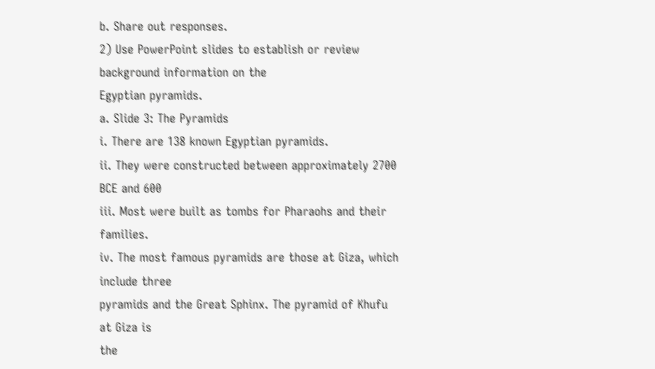b. Share out responses.
2) Use PowerPoint slides to establish or review background information on the
Egyptian pyramids.
a. Slide 3: The Pyramids
i. There are 138 known Egyptian pyramids.
ii. They were constructed between approximately 2700 BCE and 600
iii. Most were built as tombs for Pharaohs and their families.
iv. The most famous pyramids are those at Giza, which include three
pyramids and the Great Sphinx. The pyramid of Khufu at Giza is
the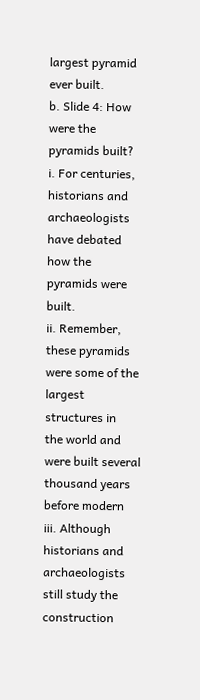largest pyramid ever built.
b. Slide 4: How were the pyramids built?
i. For centuries, historians and archaeologists have debated how the
pyramids were built.
ii. Remember, these pyramids were some of the largest structures in
the world and were built several thousand years before modern
iii. Although historians and archaeologists still study the construction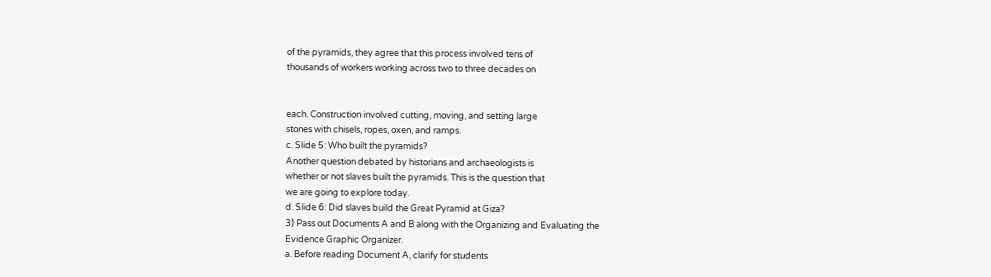of the pyramids, they agree that this process involved tens of
thousands of workers working across two to three decades on


each. Construction involved cutting, moving, and setting large
stones with chisels, ropes, oxen, and ramps.
c. Slide 5: Who built the pyramids?
Another question debated by historians and archaeologists is
whether or not slaves built the pyramids. This is the question that
we are going to explore today.
d. Slide 6: Did slaves build the Great Pyramid at Giza?
3) Pass out Documents A and B along with the Organizing and Evaluating the
Evidence Graphic Organizer.
a. Before reading Document A, clarify for students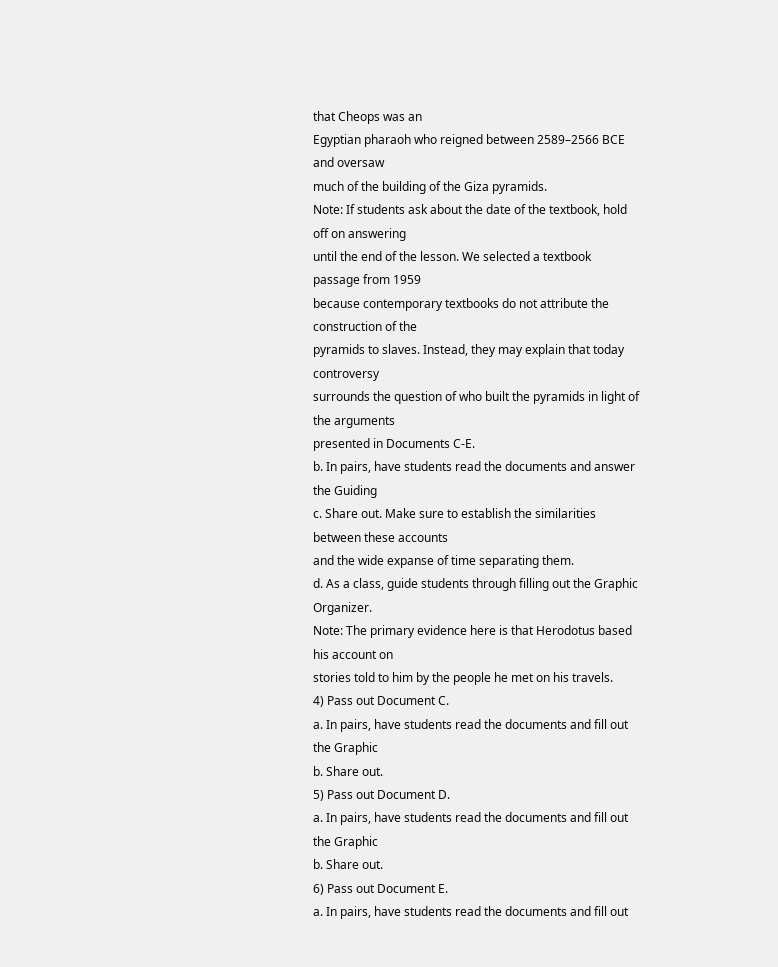that Cheops was an
Egyptian pharaoh who reigned between 2589–2566 BCE and oversaw
much of the building of the Giza pyramids.
Note: If students ask about the date of the textbook, hold off on answering
until the end of the lesson. We selected a textbook passage from 1959
because contemporary textbooks do not attribute the construction of the
pyramids to slaves. Instead, they may explain that today controversy
surrounds the question of who built the pyramids in light of the arguments
presented in Documents C-E.
b. In pairs, have students read the documents and answer the Guiding
c. Share out. Make sure to establish the similarities between these accounts
and the wide expanse of time separating them.
d. As a class, guide students through filling out the Graphic Organizer.
Note: The primary evidence here is that Herodotus based his account on
stories told to him by the people he met on his travels.
4) Pass out Document C.
a. In pairs, have students read the documents and fill out the Graphic
b. Share out.
5) Pass out Document D.
a. In pairs, have students read the documents and fill out the Graphic
b. Share out.
6) Pass out Document E.
a. In pairs, have students read the documents and fill out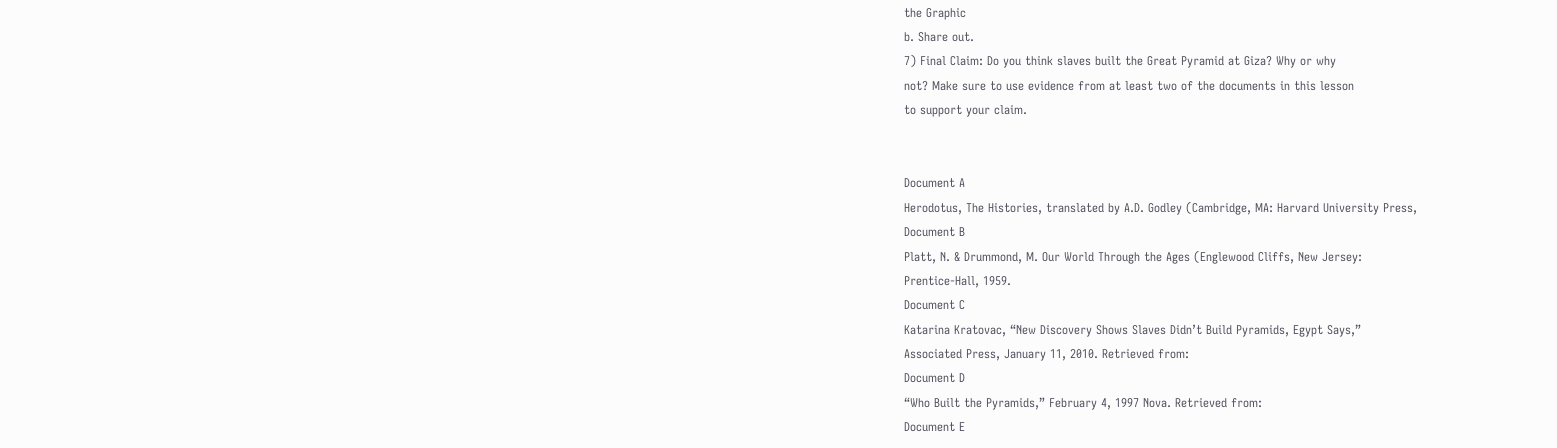the Graphic
b. Share out.
7) Final Claim: Do you think slaves built the Great Pyramid at Giza? Why or why
not? Make sure to use evidence from at least two of the documents in this lesson
to support your claim.


Document A
Herodotus, The Histories, translated by A.D. Godley (Cambridge, MA: Harvard University Press,
Document B
Platt, N. & Drummond, M. Our World Through the Ages (Englewood Cliffs, New Jersey:
Prentice-Hall, 1959.
Document C
Katarina Kratovac, “New Discovery Shows Slaves Didn’t Build Pyramids, Egypt Says,”
Associated Press, January 11, 2010. Retrieved from:
Document D
“Who Built the Pyramids,” February 4, 1997 Nova. Retrieved from:
Document E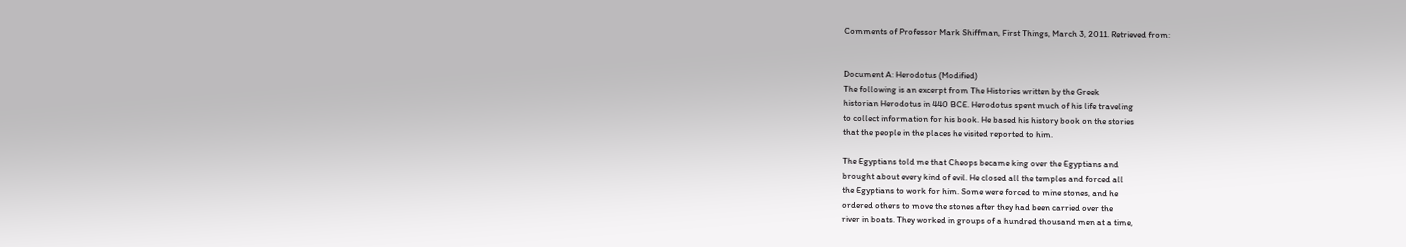Comments of Professor Mark Shiffman, First Things, March 3, 2011. Retrieved from:


Document A: Herodotus (Modified)
The following is an excerpt from The Histories written by the Greek
historian Herodotus in 440 BCE. Herodotus spent much of his life traveling
to collect information for his book. He based his history book on the stories
that the people in the places he visited reported to him.

The Egyptians told me that Cheops became king over the Egyptians and
brought about every kind of evil. He closed all the temples and forced all
the Egyptians to work for him. Some were forced to mine stones, and he
ordered others to move the stones after they had been carried over the
river in boats. They worked in groups of a hundred thousand men at a time,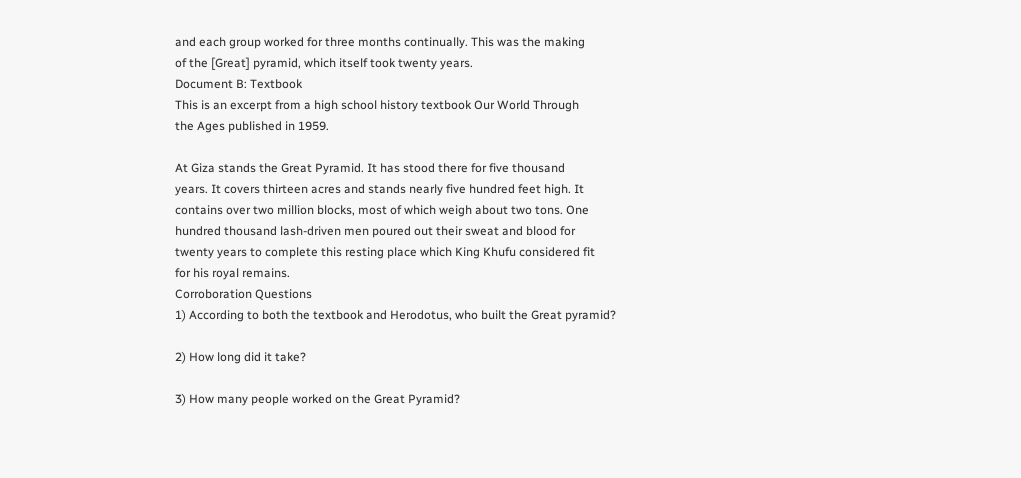and each group worked for three months continually. This was the making
of the [Great] pyramid, which itself took twenty years.
Document B: Textbook
This is an excerpt from a high school history textbook Our World Through
the Ages published in 1959.

At Giza stands the Great Pyramid. It has stood there for five thousand
years. It covers thirteen acres and stands nearly five hundred feet high. It
contains over two million blocks, most of which weigh about two tons. One
hundred thousand lash-driven men poured out their sweat and blood for
twenty years to complete this resting place which King Khufu considered fit
for his royal remains.
Corroboration Questions
1) According to both the textbook and Herodotus, who built the Great pyramid?

2) How long did it take?

3) How many people worked on the Great Pyramid?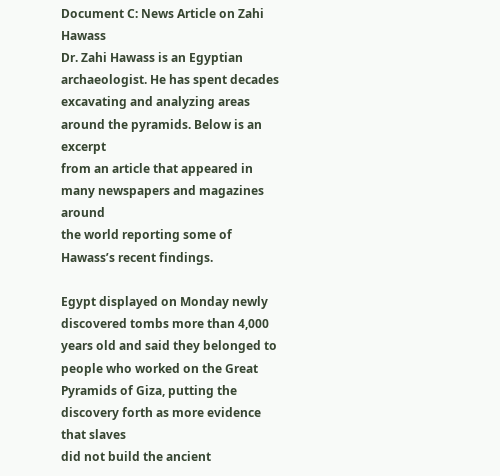Document C: News Article on Zahi Hawass
Dr. Zahi Hawass is an Egyptian archaeologist. He has spent decades
excavating and analyzing areas around the pyramids. Below is an excerpt
from an article that appeared in many newspapers and magazines around
the world reporting some of Hawass’s recent findings.

Egypt displayed on Monday newly discovered tombs more than 4,000
years old and said they belonged to people who worked on the Great
Pyramids of Giza, putting the discovery forth as more evidence that slaves
did not build the ancient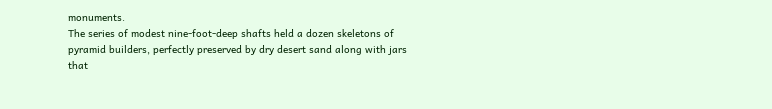monuments.
The series of modest nine-foot-deep shafts held a dozen skeletons of
pyramid builders, perfectly preserved by dry desert sand along with jars
that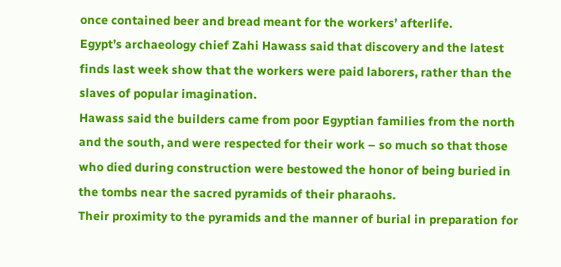once contained beer and bread meant for the workers’ afterlife.
Egypt’s archaeology chief Zahi Hawass said that discovery and the latest
finds last week show that the workers were paid laborers, rather than the
slaves of popular imagination.
Hawass said the builders came from poor Egyptian families from the north
and the south, and were respected for their work – so much so that those
who died during construction were bestowed the honor of being buried in
the tombs near the sacred pyramids of their pharaohs.
Their proximity to the pyramids and the manner of burial in preparation for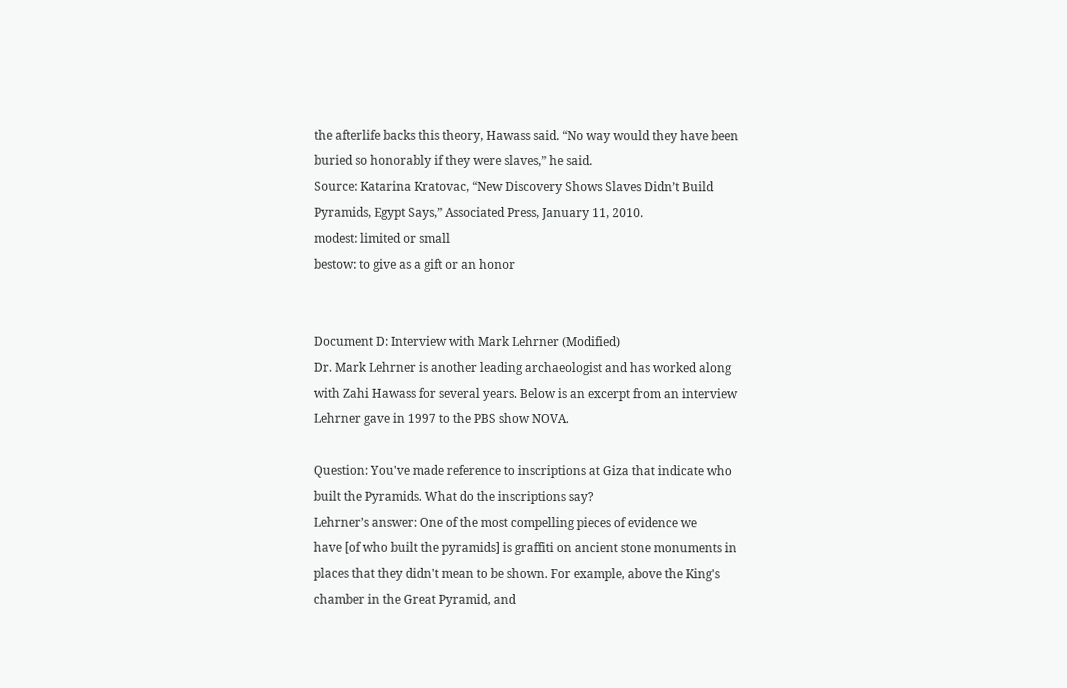the afterlife backs this theory, Hawass said. “No way would they have been
buried so honorably if they were slaves,” he said.
Source: Katarina Kratovac, “New Discovery Shows Slaves Didn’t Build
Pyramids, Egypt Says,” Associated Press, January 11, 2010.
modest: limited or small
bestow: to give as a gift or an honor


Document D: Interview with Mark Lehrner (Modified)
Dr. Mark Lehrner is another leading archaeologist and has worked along
with Zahi Hawass for several years. Below is an excerpt from an interview
Lehrner gave in 1997 to the PBS show NOVA.

Question: You've made reference to inscriptions at Giza that indicate who
built the Pyramids. What do the inscriptions say?
Lehrner’s answer: One of the most compelling pieces of evidence we
have [of who built the pyramids] is graffiti on ancient stone monuments in
places that they didn't mean to be shown. For example, above the King's
chamber in the Great Pyramid, and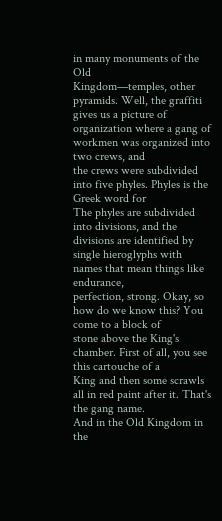in many monuments of the Old
Kingdom—temples, other pyramids. Well, the graffiti gives us a picture of
organization where a gang of workmen was organized into two crews, and
the crews were subdivided into five phyles. Phyles is the Greek word for
The phyles are subdivided into divisions, and the divisions are identified by
single hieroglyphs with names that mean things like endurance,
perfection, strong. Okay, so how do we know this? You come to a block of
stone above the King's chamber. First of all, you see this cartouche of a
King and then some scrawls all in red paint after it. That's the gang name.
And in the Old Kingdom in the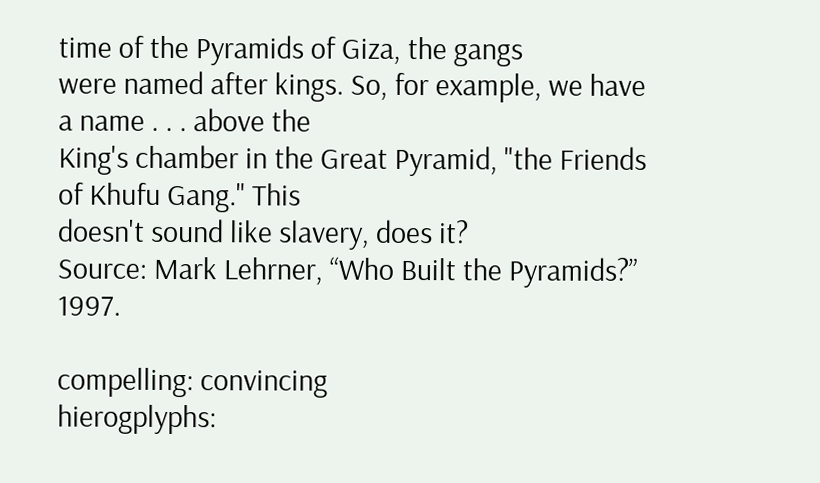time of the Pyramids of Giza, the gangs
were named after kings. So, for example, we have a name . . . above the
King's chamber in the Great Pyramid, "the Friends of Khufu Gang." This
doesn't sound like slavery, does it?
Source: Mark Lehrner, “Who Built the Pyramids?” 1997.

compelling: convincing
hierogplyphs: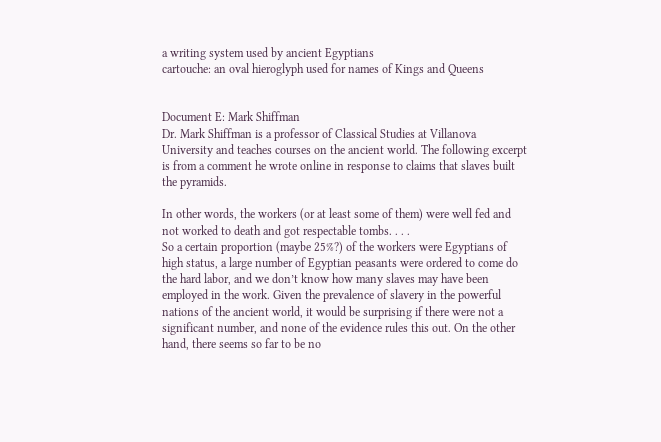a writing system used by ancient Egyptians
cartouche: an oval hieroglyph used for names of Kings and Queens


Document E: Mark Shiffman
Dr. Mark Shiffman is a professor of Classical Studies at Villanova
University and teaches courses on the ancient world. The following excerpt
is from a comment he wrote online in response to claims that slaves built
the pyramids.

In other words, the workers (or at least some of them) were well fed and
not worked to death and got respectable tombs. . . .
So a certain proportion (maybe 25%?) of the workers were Egyptians of
high status, a large number of Egyptian peasants were ordered to come do
the hard labor, and we don’t know how many slaves may have been
employed in the work. Given the prevalence of slavery in the powerful
nations of the ancient world, it would be surprising if there were not a
significant number, and none of the evidence rules this out. On the other
hand, there seems so far to be no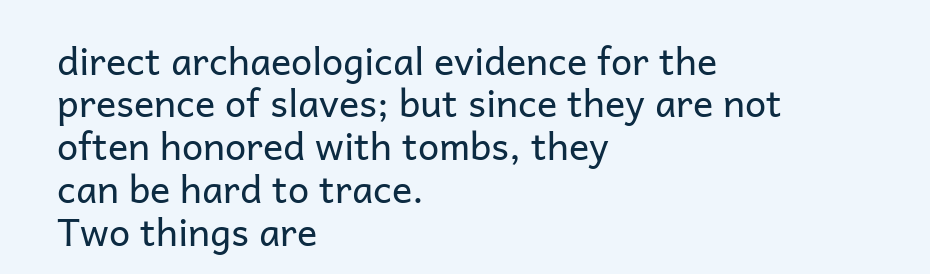direct archaeological evidence for the
presence of slaves; but since they are not often honored with tombs, they
can be hard to trace.
Two things are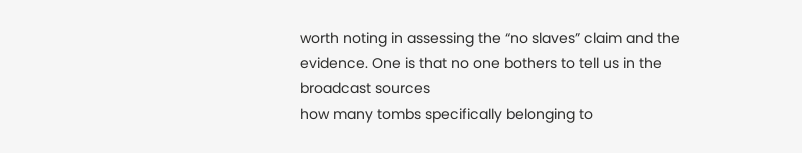worth noting in assessing the “no slaves” claim and the
evidence. One is that no one bothers to tell us in the broadcast sources
how many tombs specifically belonging to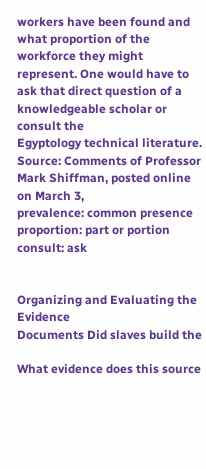workers have been found and
what proportion of the workforce they might represent. One would have to
ask that direct question of a knowledgeable scholar or consult the
Egyptology technical literature.
Source: Comments of Professor Mark Shiffman, posted online on March 3,
prevalence: common presence
proportion: part or portion
consult: ask


Organizing and Evaluating the Evidence
Documents Did slaves build the

What evidence does this source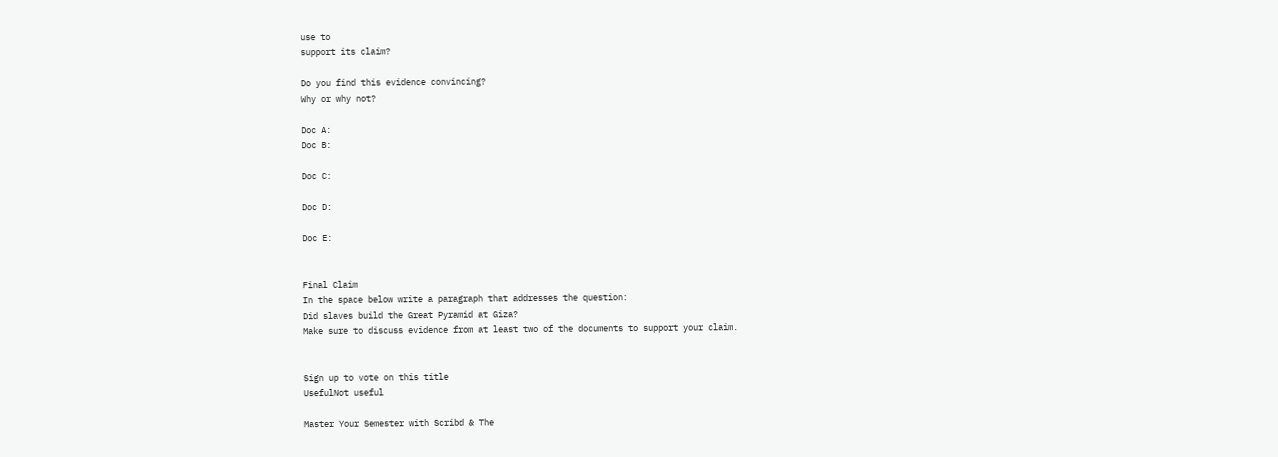use to
support its claim?

Do you find this evidence convincing?
Why or why not?

Doc A:
Doc B:

Doc C:

Doc D:

Doc E:


Final Claim
In the space below write a paragraph that addresses the question:
Did slaves build the Great Pyramid at Giza?
Make sure to discuss evidence from at least two of the documents to support your claim.


Sign up to vote on this title
UsefulNot useful

Master Your Semester with Scribd & The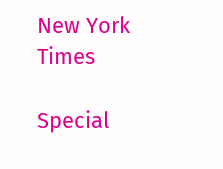New York Times

Special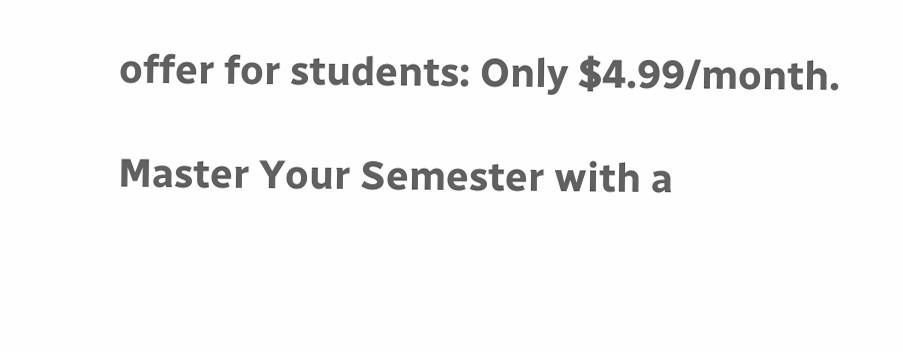offer for students: Only $4.99/month.

Master Your Semester with a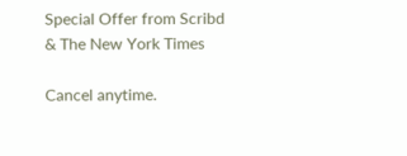Special Offer from Scribd & The New York Times

Cancel anytime.